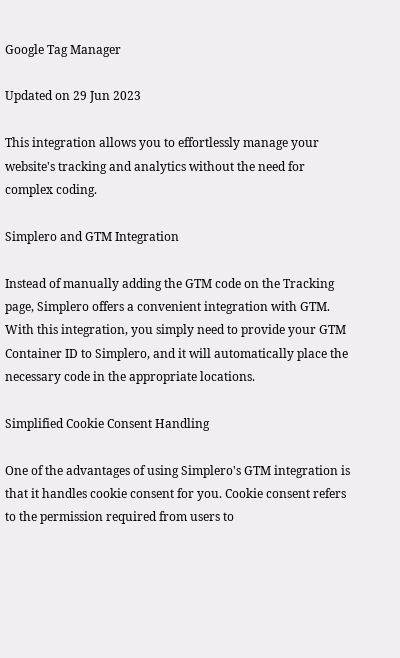Google Tag Manager

Updated on 29 Jun 2023

This integration allows you to effortlessly manage your website's tracking and analytics without the need for complex coding.

Simplero and GTM Integration

Instead of manually adding the GTM code on the Tracking page, Simplero offers a convenient integration with GTM. With this integration, you simply need to provide your GTM Container ID to Simplero, and it will automatically place the necessary code in the appropriate locations.

Simplified Cookie Consent Handling

One of the advantages of using Simplero's GTM integration is that it handles cookie consent for you. Cookie consent refers to the permission required from users to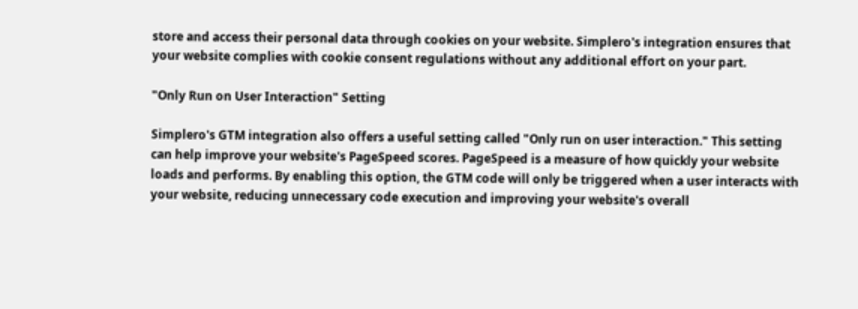store and access their personal data through cookies on your website. Simplero's integration ensures that your website complies with cookie consent regulations without any additional effort on your part.

"Only Run on User Interaction" Setting

Simplero's GTM integration also offers a useful setting called "Only run on user interaction." This setting can help improve your website's PageSpeed scores. PageSpeed is a measure of how quickly your website loads and performs. By enabling this option, the GTM code will only be triggered when a user interacts with your website, reducing unnecessary code execution and improving your website's overall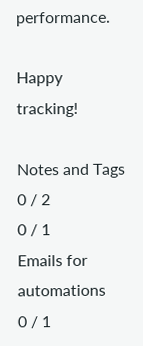performance.

Happy tracking!

Notes and Tags
0 / 2
0 / 1
Emails for automations
0 / 1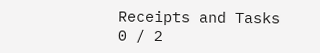Receipts and Tasks
0 / 2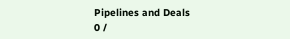Pipelines and Deals
0 /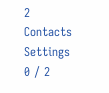2
Contacts Settings
0 / 2